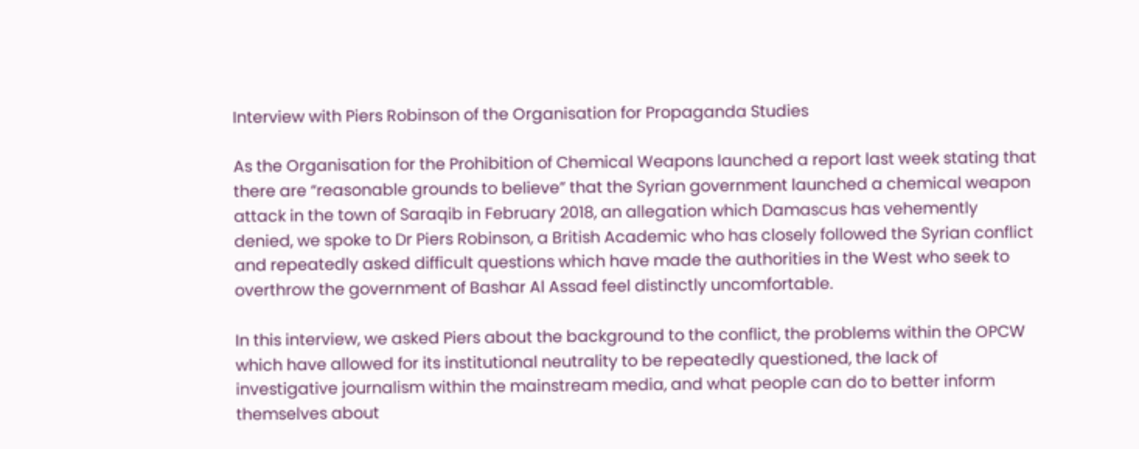Interview with Piers Robinson of the Organisation for Propaganda Studies

As the Organisation for the Prohibition of Chemical Weapons launched a report last week stating that there are “reasonable grounds to believe” that the Syrian government launched a chemical weapon attack in the town of Saraqib in February 2018, an allegation which Damascus has vehemently denied, we spoke to Dr Piers Robinson, a British Academic who has closely followed the Syrian conflict and repeatedly asked difficult questions which have made the authorities in the West who seek to overthrow the government of Bashar Al Assad feel distinctly uncomfortable.

In this interview, we asked Piers about the background to the conflict, the problems within the OPCW which have allowed for its institutional neutrality to be repeatedly questioned, the lack of investigative journalism within the mainstream media, and what people can do to better inform themselves about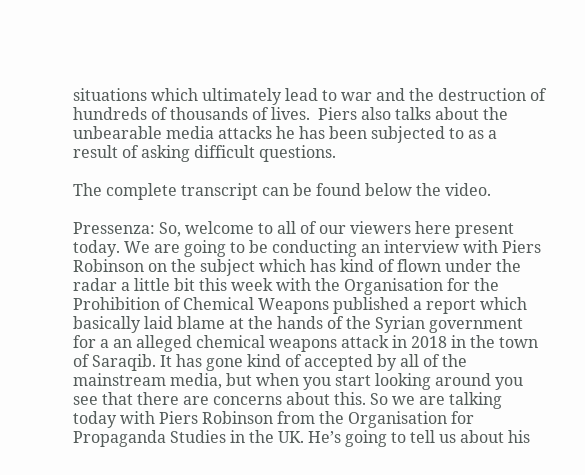situations which ultimately lead to war and the destruction of hundreds of thousands of lives.  Piers also talks about the unbearable media attacks he has been subjected to as a result of asking difficult questions.

The complete transcript can be found below the video.

Pressenza: So, welcome to all of our viewers here present today. We are going to be conducting an interview with Piers Robinson on the subject which has kind of flown under the radar a little bit this week with the Organisation for the Prohibition of Chemical Weapons published a report which basically laid blame at the hands of the Syrian government for a an alleged chemical weapons attack in 2018 in the town of Saraqib. It has gone kind of accepted by all of the mainstream media, but when you start looking around you see that there are concerns about this. So we are talking today with Piers Robinson from the Organisation for Propaganda Studies in the UK. He’s going to tell us about his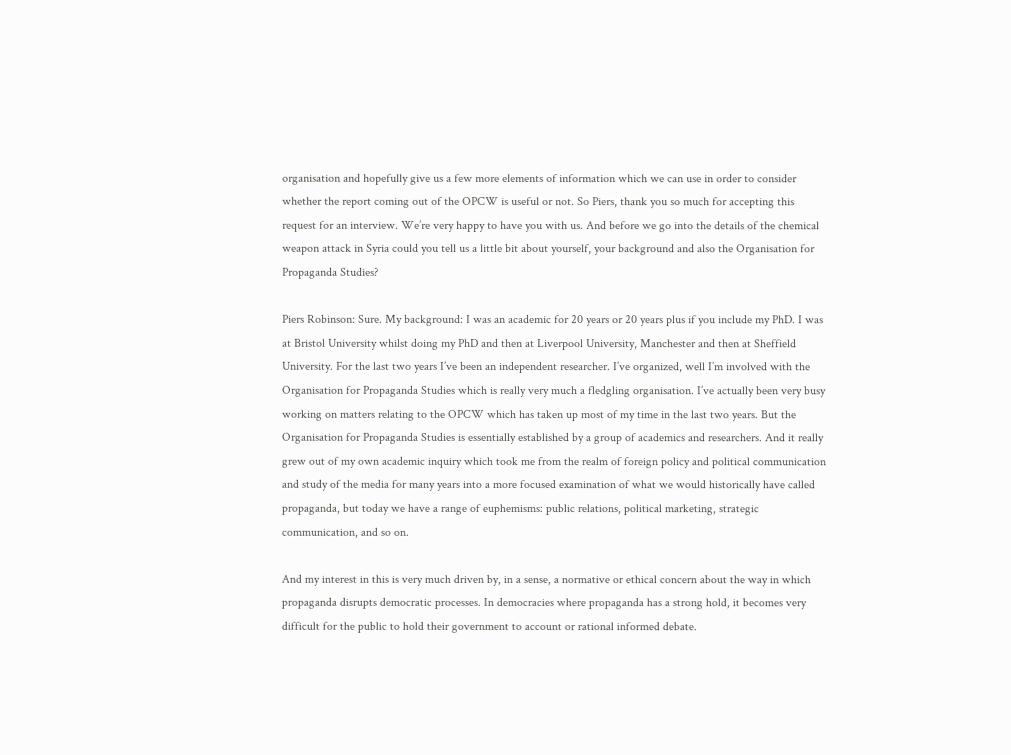organisation and hopefully give us a few more elements of information which we can use in order to consider whether the report coming out of the OPCW is useful or not. So Piers, thank you so much for accepting this request for an interview. We’re very happy to have you with us. And before we go into the details of the chemical weapon attack in Syria could you tell us a little bit about yourself, your background and also the Organisation for Propaganda Studies?

Piers Robinson: Sure. My background: I was an academic for 20 years or 20 years plus if you include my PhD. I was at Bristol University whilst doing my PhD and then at Liverpool University, Manchester and then at Sheffield University. For the last two years I’ve been an independent researcher. I’ve organized, well I’m involved with the Organisation for Propaganda Studies which is really very much a fledgling organisation. I’ve actually been very busy working on matters relating to the OPCW which has taken up most of my time in the last two years. But the Organisation for Propaganda Studies is essentially established by a group of academics and researchers. And it really grew out of my own academic inquiry which took me from the realm of foreign policy and political communication and study of the media for many years into a more focused examination of what we would historically have called propaganda, but today we have a range of euphemisms: public relations, political marketing, strategic communication, and so on.

And my interest in this is very much driven by, in a sense, a normative or ethical concern about the way in which propaganda disrupts democratic processes. In democracies where propaganda has a strong hold, it becomes very difficult for the public to hold their government to account or rational informed debate.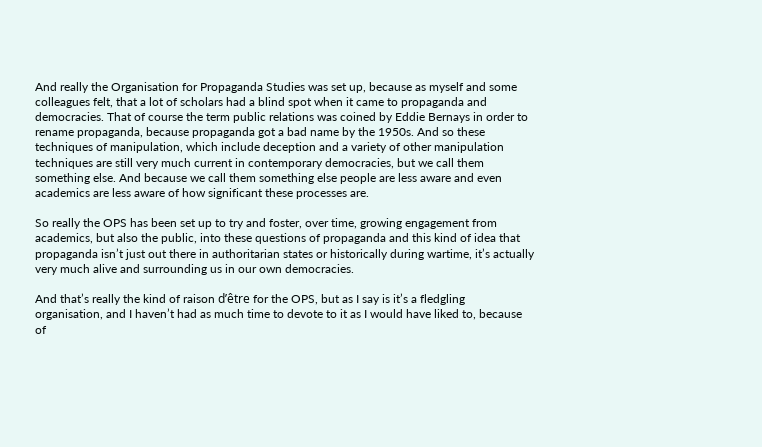And really the Organisation for Propaganda Studies was set up, because as myself and some colleagues felt, that a lot of scholars had a blind spot when it came to propaganda and democracies. That of course the term public relations was coined by Eddie Bernays in order to rename propaganda, because propaganda got a bad name by the 1950s. And so these techniques of manipulation, which include deception and a variety of other manipulation techniques are still very much current in contemporary democracies, but we call them something else. And because we call them something else people are less aware and even academics are less aware of how significant these processes are.

So really the OPS has been set up to try and foster, over time, growing engagement from academics, but also the public, into these questions of propaganda and this kind of idea that propaganda isn’t just out there in authoritarian states or historically during wartime, it’s actually very much alive and surrounding us in our own democracies.

And that’s really the kind of raison d’être for the OPS, but as I say is it’s a fledgling organisation, and I haven’t had as much time to devote to it as I would have liked to, because of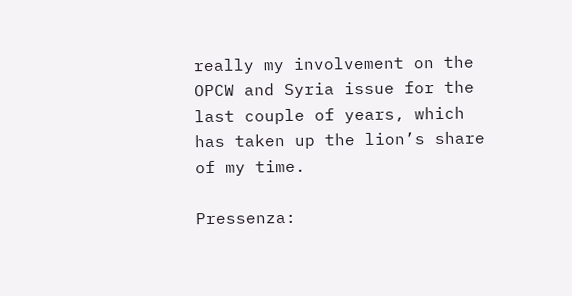really my involvement on the OPCW and Syria issue for the last couple of years, which has taken up the lion’s share of my time.

Pressenza: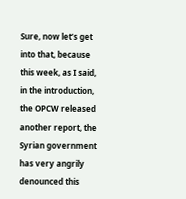Sure, now let’s get into that, because this week, as I said, in the introduction, the OPCW released another report, the Syrian government has very angrily denounced this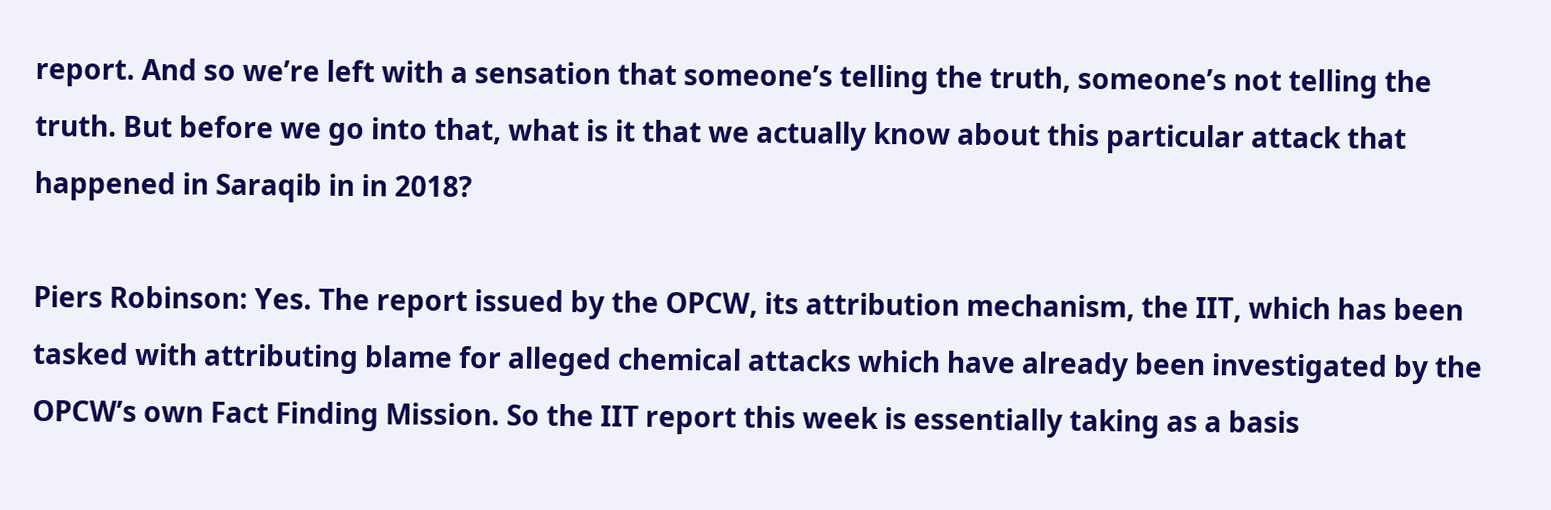report. And so we’re left with a sensation that someone’s telling the truth, someone’s not telling the truth. But before we go into that, what is it that we actually know about this particular attack that happened in Saraqib in in 2018?

Piers Robinson: Yes. The report issued by the OPCW, its attribution mechanism, the IIT, which has been tasked with attributing blame for alleged chemical attacks which have already been investigated by the OPCW’s own Fact Finding Mission. So the IIT report this week is essentially taking as a basis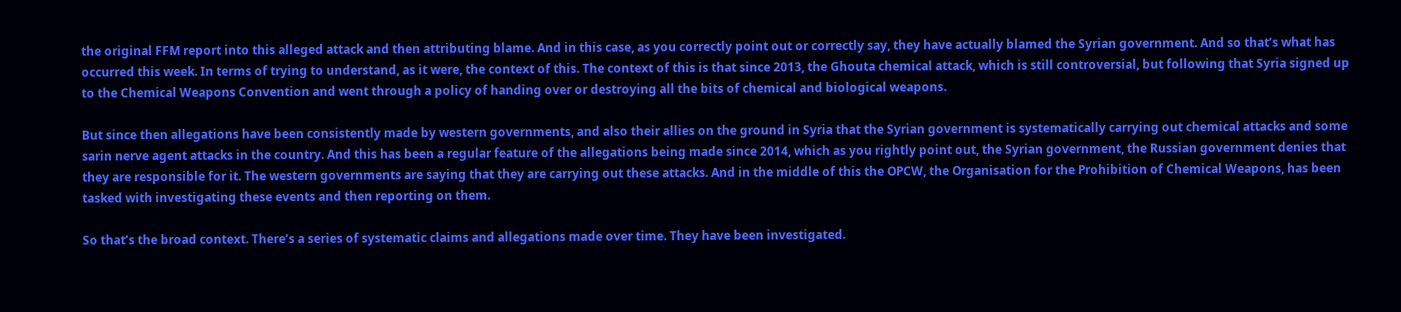the original FFM report into this alleged attack and then attributing blame. And in this case, as you correctly point out or correctly say, they have actually blamed the Syrian government. And so that’s what has occurred this week. In terms of trying to understand, as it were, the context of this. The context of this is that since 2013, the Ghouta chemical attack, which is still controversial, but following that Syria signed up to the Chemical Weapons Convention and went through a policy of handing over or destroying all the bits of chemical and biological weapons.

But since then allegations have been consistently made by western governments, and also their allies on the ground in Syria that the Syrian government is systematically carrying out chemical attacks and some sarin nerve agent attacks in the country. And this has been a regular feature of the allegations being made since 2014, which as you rightly point out, the Syrian government, the Russian government denies that they are responsible for it. The western governments are saying that they are carrying out these attacks. And in the middle of this the OPCW, the Organisation for the Prohibition of Chemical Weapons, has been tasked with investigating these events and then reporting on them.

So that’s the broad context. There’s a series of systematic claims and allegations made over time. They have been investigated.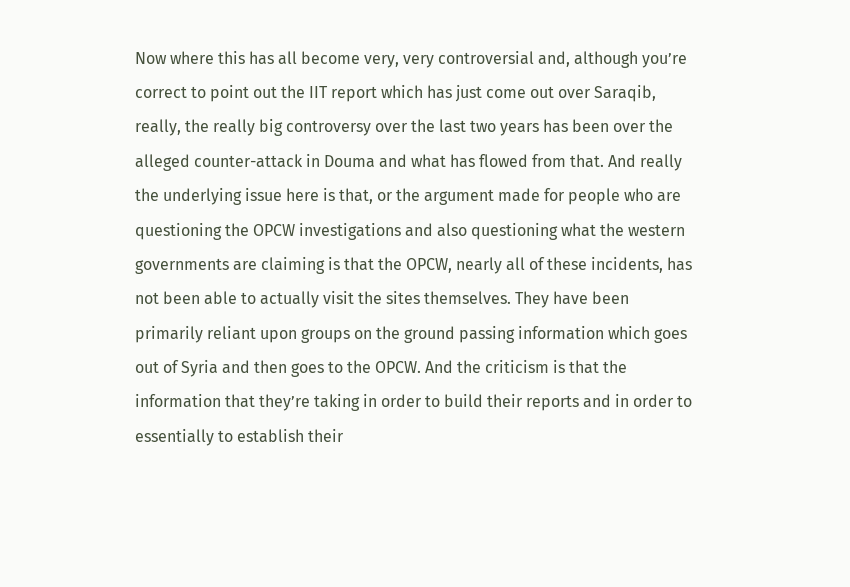Now where this has all become very, very controversial and, although you’re correct to point out the IIT report which has just come out over Saraqib, really, the really big controversy over the last two years has been over the alleged counter-attack in Douma and what has flowed from that. And really the underlying issue here is that, or the argument made for people who are questioning the OPCW investigations and also questioning what the western governments are claiming is that the OPCW, nearly all of these incidents, has not been able to actually visit the sites themselves. They have been primarily reliant upon groups on the ground passing information which goes out of Syria and then goes to the OPCW. And the criticism is that the information that they’re taking in order to build their reports and in order to essentially to establish their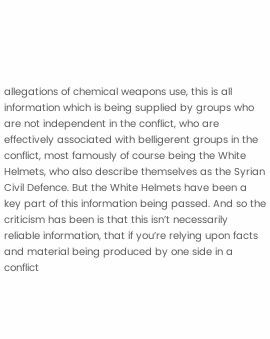allegations of chemical weapons use, this is all information which is being supplied by groups who are not independent in the conflict, who are effectively associated with belligerent groups in the conflict, most famously of course being the White Helmets, who also describe themselves as the Syrian Civil Defence. But the White Helmets have been a key part of this information being passed. And so the criticism has been is that this isn’t necessarily reliable information, that if you’re relying upon facts and material being produced by one side in a conflict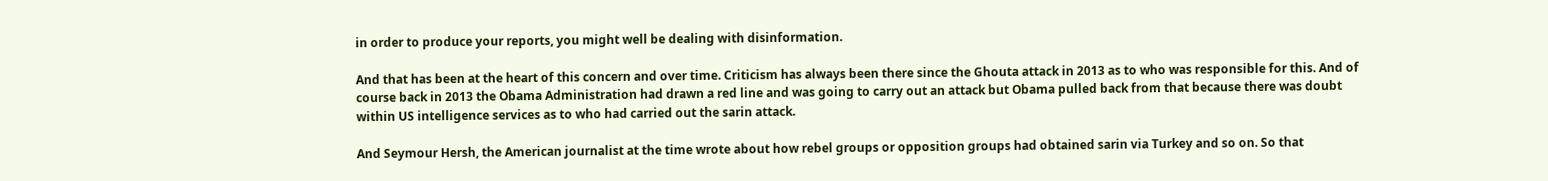in order to produce your reports, you might well be dealing with disinformation.

And that has been at the heart of this concern and over time. Criticism has always been there since the Ghouta attack in 2013 as to who was responsible for this. And of course back in 2013 the Obama Administration had drawn a red line and was going to carry out an attack but Obama pulled back from that because there was doubt within US intelligence services as to who had carried out the sarin attack.

And Seymour Hersh, the American journalist at the time wrote about how rebel groups or opposition groups had obtained sarin via Turkey and so on. So that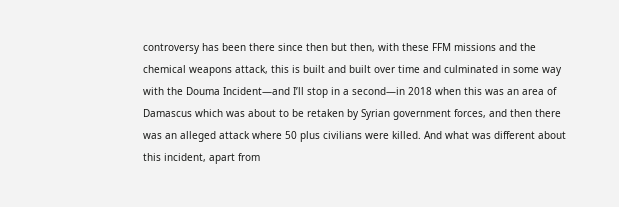controversy has been there since then but then, with these FFM missions and the chemical weapons attack, this is built and built over time and culminated in some way with the Douma Incident—and I’ll stop in a second—in 2018 when this was an area of Damascus which was about to be retaken by Syrian government forces, and then there was an alleged attack where 50 plus civilians were killed. And what was different about this incident, apart from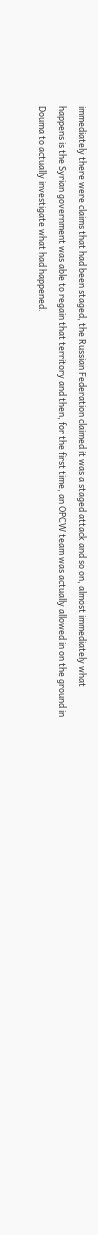immediately there were claims that had been staged, the Russian Federation claimed it was a staged attack and so on, almost immediately what happens is the Syrian government was able to regain that territory and then, for the first time, an OPCW team was actually allowed in on the ground in Douma to actually investigate what had happened.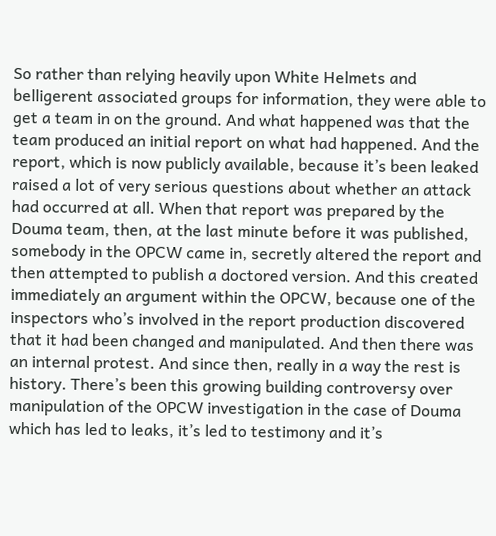So rather than relying heavily upon White Helmets and belligerent associated groups for information, they were able to get a team in on the ground. And what happened was that the team produced an initial report on what had happened. And the report, which is now publicly available, because it’s been leaked raised a lot of very serious questions about whether an attack had occurred at all. When that report was prepared by the Douma team, then, at the last minute before it was published, somebody in the OPCW came in, secretly altered the report and then attempted to publish a doctored version. And this created immediately an argument within the OPCW, because one of the inspectors who’s involved in the report production discovered that it had been changed and manipulated. And then there was an internal protest. And since then, really in a way the rest is history. There’s been this growing building controversy over manipulation of the OPCW investigation in the case of Douma which has led to leaks, it’s led to testimony and it’s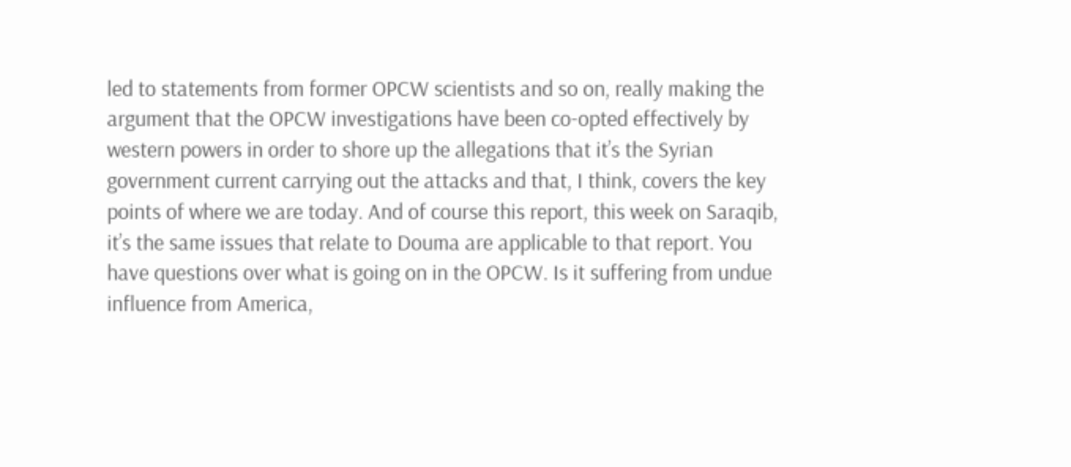led to statements from former OPCW scientists and so on, really making the argument that the OPCW investigations have been co-opted effectively by western powers in order to shore up the allegations that it’s the Syrian government current carrying out the attacks and that, I think, covers the key points of where we are today. And of course this report, this week on Saraqib, it’s the same issues that relate to Douma are applicable to that report. You have questions over what is going on in the OPCW. Is it suffering from undue influence from America,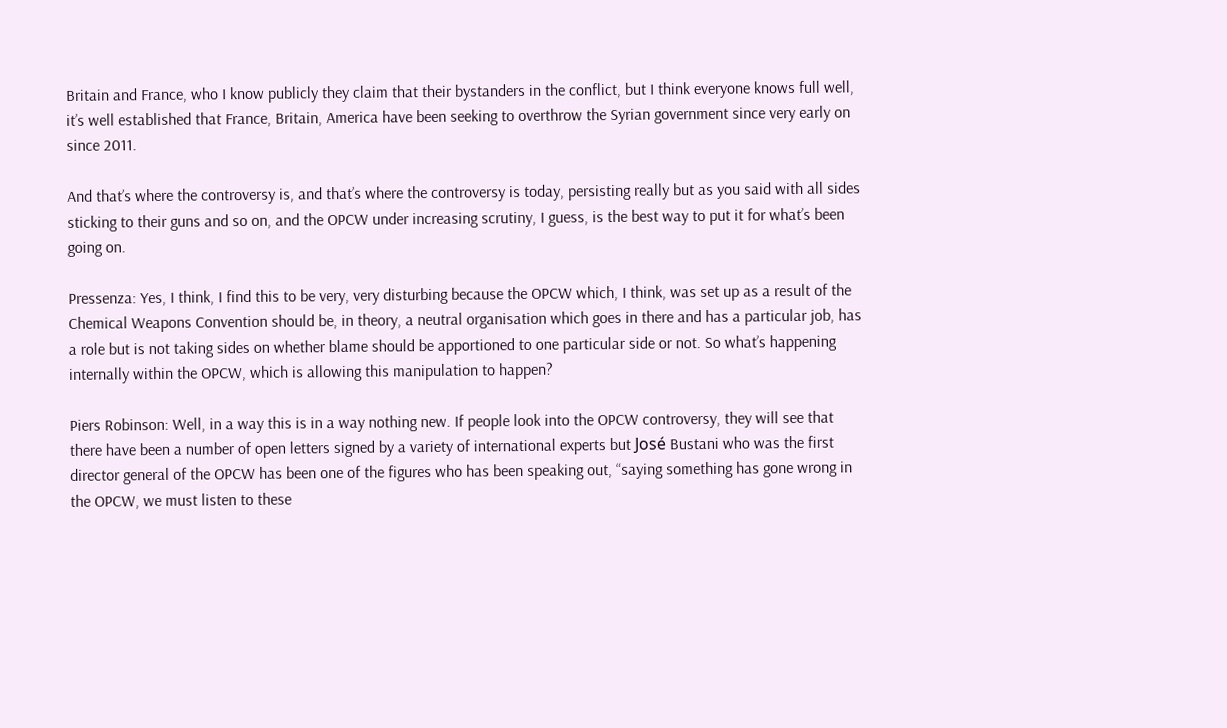Britain and France, who I know publicly they claim that their bystanders in the conflict, but I think everyone knows full well, it’s well established that France, Britain, America have been seeking to overthrow the Syrian government since very early on since 2011.

And that’s where the controversy is, and that’s where the controversy is today, persisting really but as you said with all sides sticking to their guns and so on, and the OPCW under increasing scrutiny, I guess, is the best way to put it for what’s been going on.

Pressenza: Yes, I think, I find this to be very, very disturbing because the OPCW which, I think, was set up as a result of the Chemical Weapons Convention should be, in theory, a neutral organisation which goes in there and has a particular job, has a role but is not taking sides on whether blame should be apportioned to one particular side or not. So what’s happening internally within the OPCW, which is allowing this manipulation to happen?

Piers Robinson: Well, in a way this is in a way nothing new. If people look into the OPCW controversy, they will see that there have been a number of open letters signed by a variety of international experts but José Bustani who was the first director general of the OPCW has been one of the figures who has been speaking out, “saying something has gone wrong in the OPCW, we must listen to these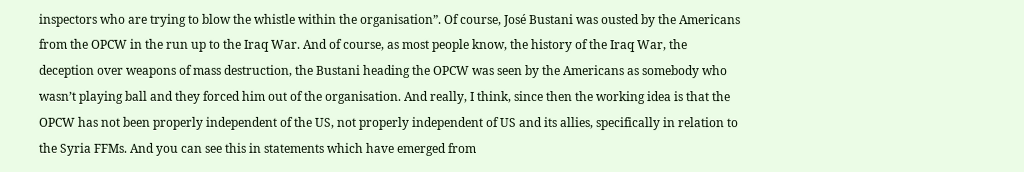inspectors who are trying to blow the whistle within the organisation”. Of course, José Bustani was ousted by the Americans from the OPCW in the run up to the Iraq War. And of course, as most people know, the history of the Iraq War, the deception over weapons of mass destruction, the Bustani heading the OPCW was seen by the Americans as somebody who wasn’t playing ball and they forced him out of the organisation. And really, I think, since then the working idea is that the OPCW has not been properly independent of the US, not properly independent of US and its allies, specifically in relation to the Syria FFMs. And you can see this in statements which have emerged from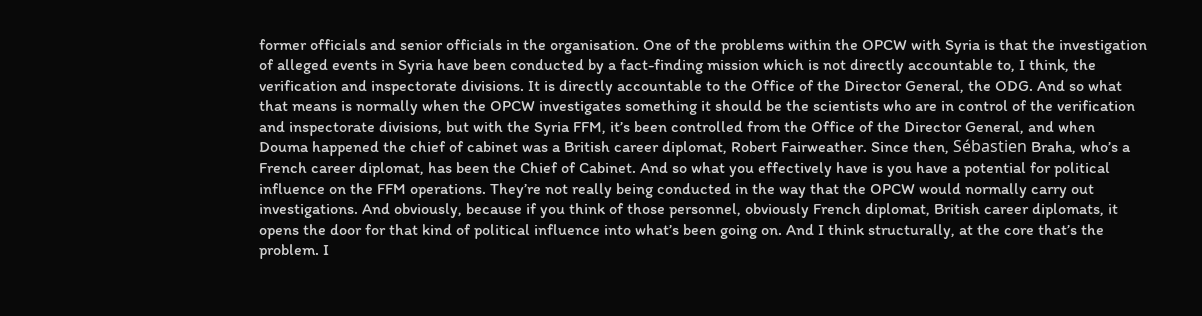former officials and senior officials in the organisation. One of the problems within the OPCW with Syria is that the investigation of alleged events in Syria have been conducted by a fact-finding mission which is not directly accountable to, I think, the verification and inspectorate divisions. It is directly accountable to the Office of the Director General, the ODG. And so what that means is normally when the OPCW investigates something it should be the scientists who are in control of the verification and inspectorate divisions, but with the Syria FFM, it’s been controlled from the Office of the Director General, and when Douma happened the chief of cabinet was a British career diplomat, Robert Fairweather. Since then, Sébastien Braha, who’s a French career diplomat, has been the Chief of Cabinet. And so what you effectively have is you have a potential for political influence on the FFM operations. They’re not really being conducted in the way that the OPCW would normally carry out investigations. And obviously, because if you think of those personnel, obviously French diplomat, British career diplomats, it opens the door for that kind of political influence into what’s been going on. And I think structurally, at the core that’s the problem. I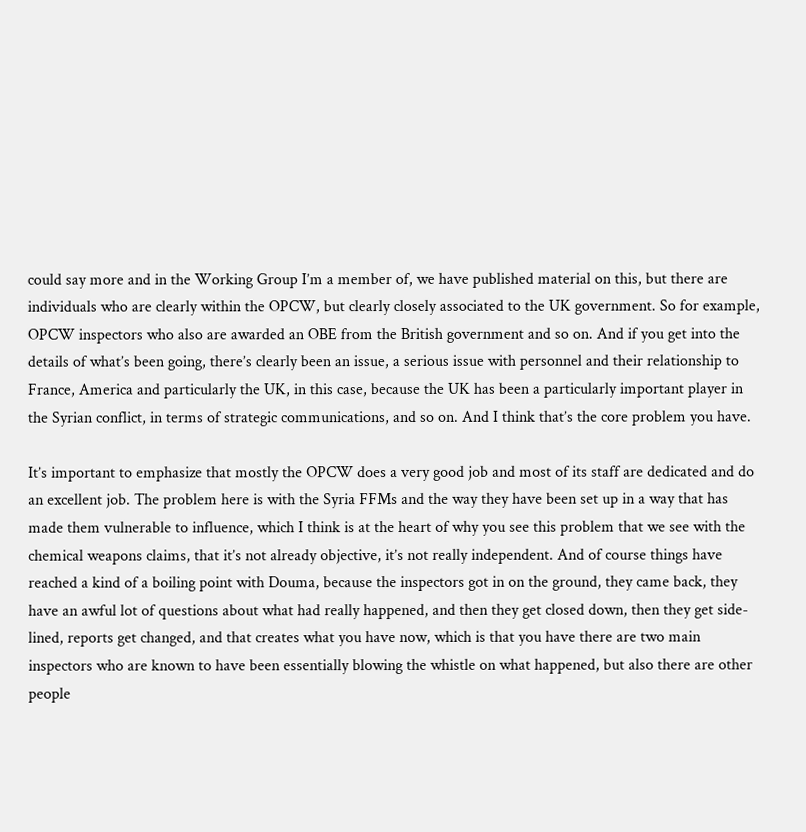could say more and in the Working Group I’m a member of, we have published material on this, but there are individuals who are clearly within the OPCW, but clearly closely associated to the UK government. So for example, OPCW inspectors who also are awarded an OBE from the British government and so on. And if you get into the details of what’s been going, there’s clearly been an issue, a serious issue with personnel and their relationship to France, America and particularly the UK, in this case, because the UK has been a particularly important player in the Syrian conflict, in terms of strategic communications, and so on. And I think that’s the core problem you have.

It’s important to emphasize that mostly the OPCW does a very good job and most of its staff are dedicated and do an excellent job. The problem here is with the Syria FFMs and the way they have been set up in a way that has made them vulnerable to influence, which I think is at the heart of why you see this problem that we see with the chemical weapons claims, that it’s not already objective, it’s not really independent. And of course things have reached a kind of a boiling point with Douma, because the inspectors got in on the ground, they came back, they have an awful lot of questions about what had really happened, and then they get closed down, then they get side-lined, reports get changed, and that creates what you have now, which is that you have there are two main inspectors who are known to have been essentially blowing the whistle on what happened, but also there are other people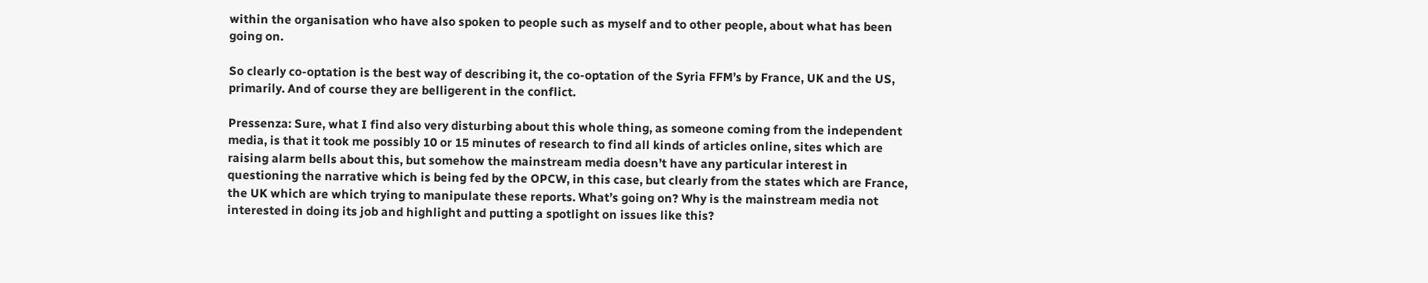within the organisation who have also spoken to people such as myself and to other people, about what has been going on.

So clearly co-optation is the best way of describing it, the co-optation of the Syria FFM’s by France, UK and the US, primarily. And of course they are belligerent in the conflict.

Pressenza: Sure, what I find also very disturbing about this whole thing, as someone coming from the independent media, is that it took me possibly 10 or 15 minutes of research to find all kinds of articles online, sites which are raising alarm bells about this, but somehow the mainstream media doesn’t have any particular interest in questioning the narrative which is being fed by the OPCW, in this case, but clearly from the states which are France, the UK which are which trying to manipulate these reports. What’s going on? Why is the mainstream media not interested in doing its job and highlight and putting a spotlight on issues like this?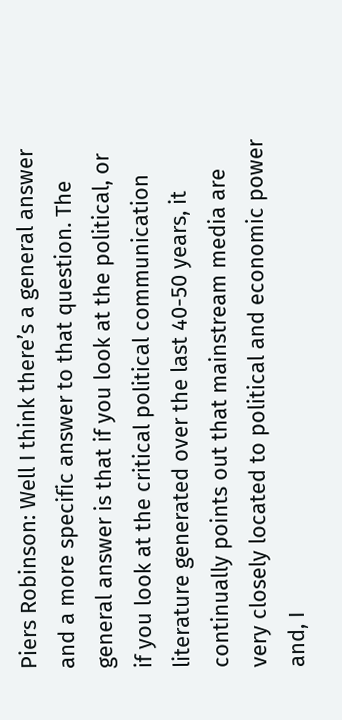Piers Robinson: Well I think there’s a general answer and a more specific answer to that question. The general answer is that if you look at the political, or if you look at the critical political communication literature generated over the last 40-50 years, it continually points out that mainstream media are very closely located to political and economic power and, I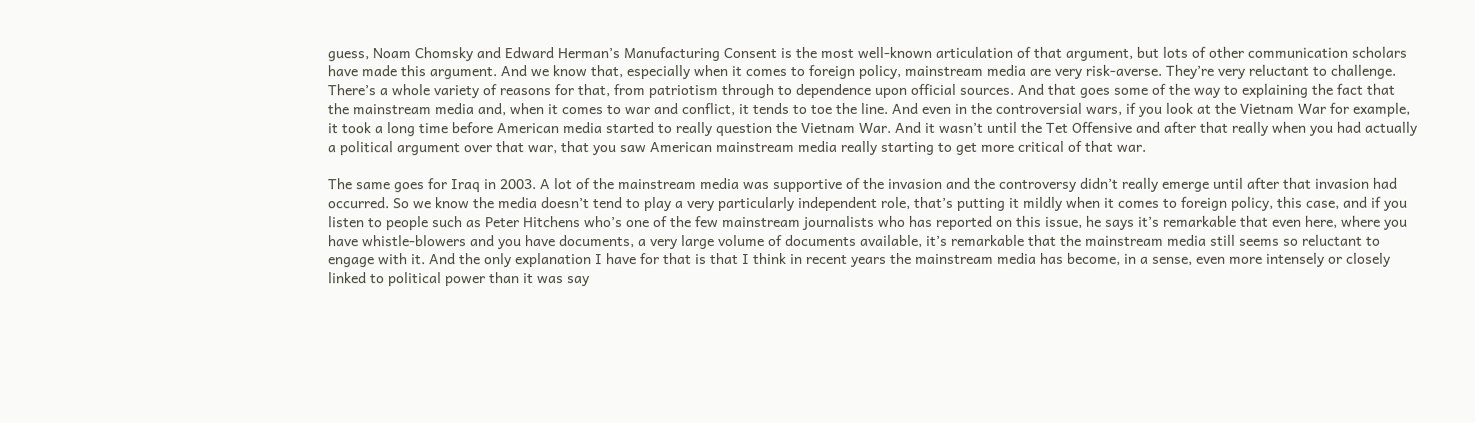guess, Noam Chomsky and Edward Herman’s Manufacturing Consent is the most well-known articulation of that argument, but lots of other communication scholars have made this argument. And we know that, especially when it comes to foreign policy, mainstream media are very risk-averse. They’re very reluctant to challenge. There’s a whole variety of reasons for that, from patriotism through to dependence upon official sources. And that goes some of the way to explaining the fact that the mainstream media and, when it comes to war and conflict, it tends to toe the line. And even in the controversial wars, if you look at the Vietnam War for example, it took a long time before American media started to really question the Vietnam War. And it wasn’t until the Tet Offensive and after that really when you had actually a political argument over that war, that you saw American mainstream media really starting to get more critical of that war.

The same goes for Iraq in 2003. A lot of the mainstream media was supportive of the invasion and the controversy didn’t really emerge until after that invasion had occurred. So we know the media doesn’t tend to play a very particularly independent role, that’s putting it mildly when it comes to foreign policy, this case, and if you listen to people such as Peter Hitchens who’s one of the few mainstream journalists who has reported on this issue, he says it’s remarkable that even here, where you have whistle-blowers and you have documents, a very large volume of documents available, it’s remarkable that the mainstream media still seems so reluctant to engage with it. And the only explanation I have for that is that I think in recent years the mainstream media has become, in a sense, even more intensely or closely linked to political power than it was say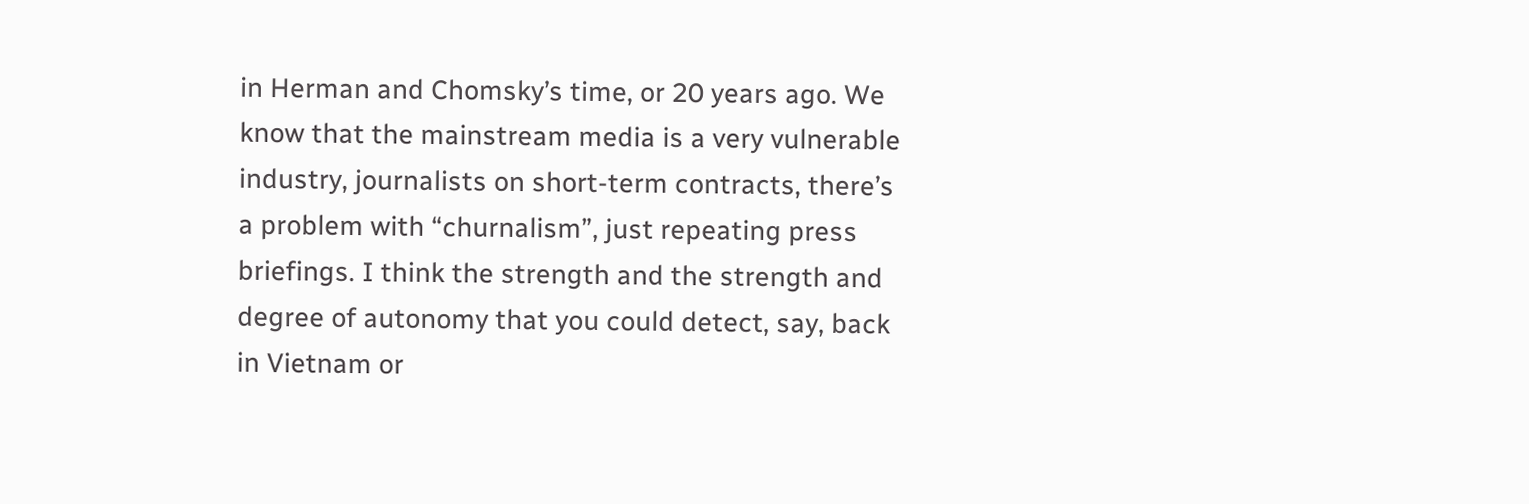in Herman and Chomsky’s time, or 20 years ago. We know that the mainstream media is a very vulnerable industry, journalists on short-term contracts, there’s a problem with “churnalism”, just repeating press briefings. I think the strength and the strength and degree of autonomy that you could detect, say, back in Vietnam or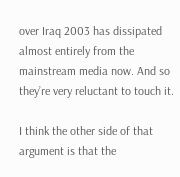over Iraq 2003 has dissipated almost entirely from the mainstream media now. And so they’re very reluctant to touch it.

I think the other side of that argument is that the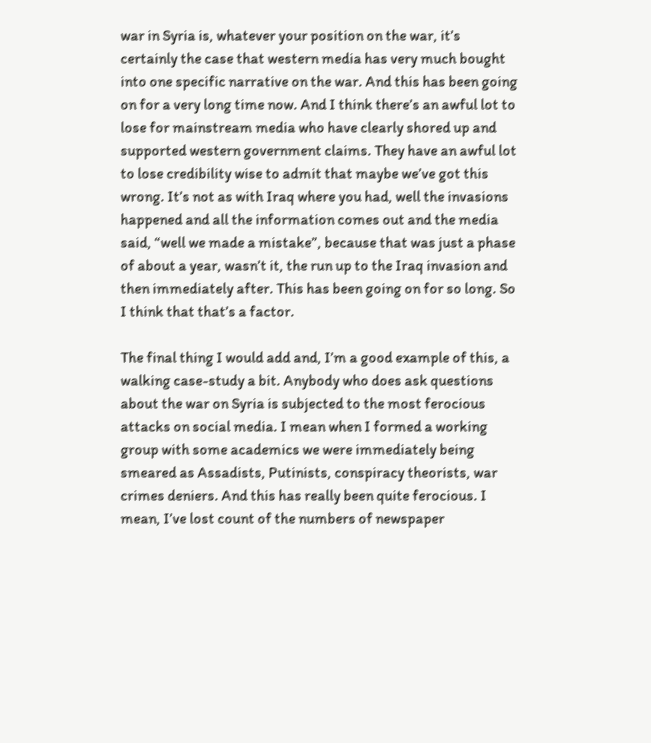war in Syria is, whatever your position on the war, it’s certainly the case that western media has very much bought into one specific narrative on the war. And this has been going on for a very long time now. And I think there’s an awful lot to lose for mainstream media who have clearly shored up and supported western government claims. They have an awful lot to lose credibility wise to admit that maybe we’ve got this wrong. It’s not as with Iraq where you had, well the invasions happened and all the information comes out and the media said, “well we made a mistake”, because that was just a phase of about a year, wasn’t it, the run up to the Iraq invasion and then immediately after. This has been going on for so long. So I think that that’s a factor.

The final thing I would add and, I’m a good example of this, a walking case-study a bit. Anybody who does ask questions about the war on Syria is subjected to the most ferocious attacks on social media. I mean when I formed a working group with some academics we were immediately being smeared as Assadists, Putinists, conspiracy theorists, war crimes deniers. And this has really been quite ferocious. I mean, I’ve lost count of the numbers of newspaper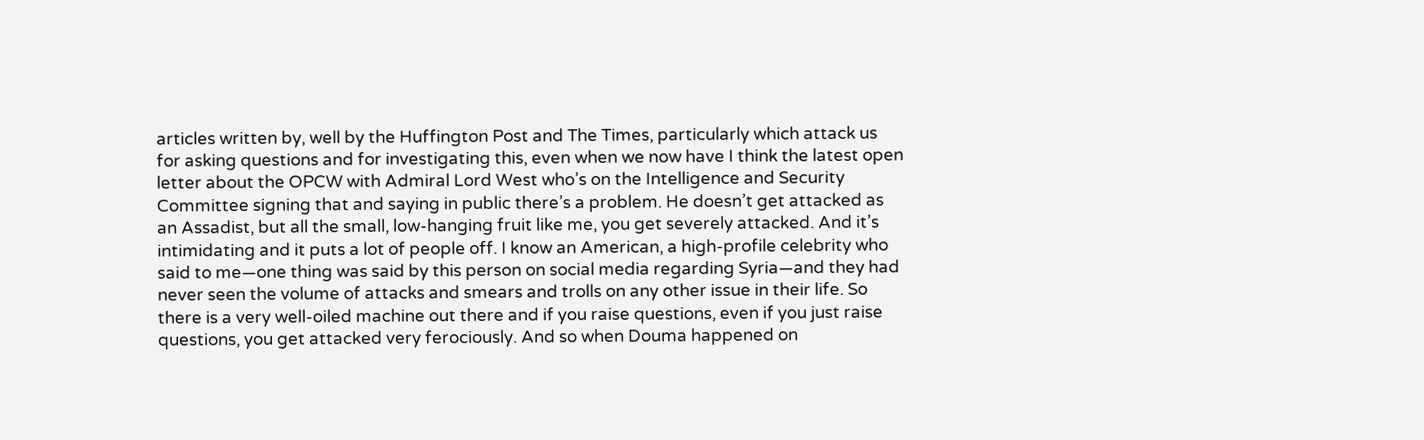articles written by, well by the Huffington Post and The Times, particularly which attack us for asking questions and for investigating this, even when we now have I think the latest open letter about the OPCW with Admiral Lord West who’s on the Intelligence and Security Committee signing that and saying in public there’s a problem. He doesn’t get attacked as an Assadist, but all the small, low-hanging fruit like me, you get severely attacked. And it’s intimidating and it puts a lot of people off. I know an American, a high-profile celebrity who said to me—one thing was said by this person on social media regarding Syria—and they had never seen the volume of attacks and smears and trolls on any other issue in their life. So there is a very well-oiled machine out there and if you raise questions, even if you just raise questions, you get attacked very ferociously. And so when Douma happened on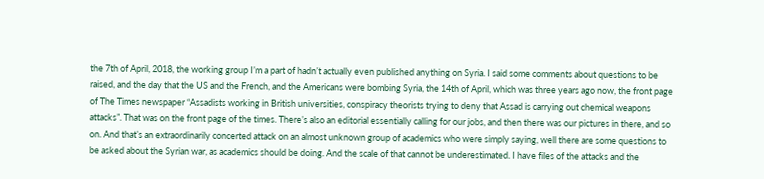the 7th of April, 2018, the working group I’m a part of hadn’t actually even published anything on Syria. I said some comments about questions to be raised, and the day that the US and the French, and the Americans were bombing Syria, the 14th of April, which was three years ago now, the front page of The Times newspaper “Assadists working in British universities, conspiracy theorists trying to deny that Assad is carrying out chemical weapons attacks”. That was on the front page of the times. There’s also an editorial essentially calling for our jobs, and then there was our pictures in there, and so on. And that’s an extraordinarily concerted attack on an almost unknown group of academics who were simply saying, well there are some questions to be asked about the Syrian war, as academics should be doing. And the scale of that cannot be underestimated. I have files of the attacks and the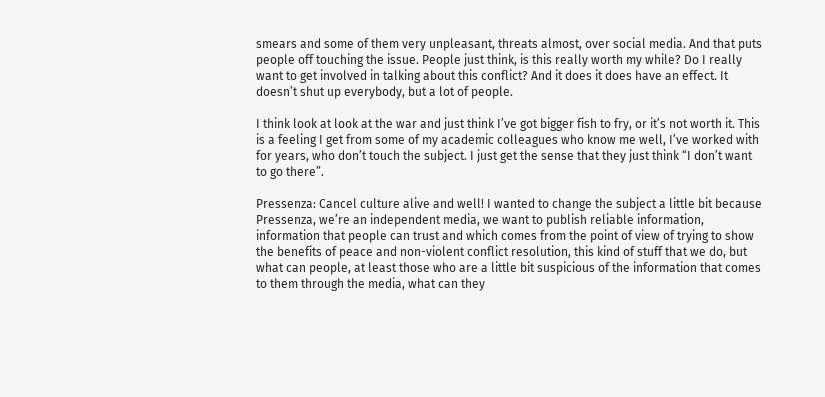smears and some of them very unpleasant, threats almost, over social media. And that puts people off touching the issue. People just think, is this really worth my while? Do I really want to get involved in talking about this conflict? And it does it does have an effect. It doesn’t shut up everybody, but a lot of people.

I think look at look at the war and just think I’ve got bigger fish to fry, or it’s not worth it. This is a feeling I get from some of my academic colleagues who know me well, I’ve worked with for years, who don’t touch the subject. I just get the sense that they just think “I don’t want to go there”.

Pressenza: Cancel culture alive and well! I wanted to change the subject a little bit because Pressenza, we’re an independent media, we want to publish reliable information, information that people can trust and which comes from the point of view of trying to show the benefits of peace and non-violent conflict resolution, this kind of stuff that we do, but what can people, at least those who are a little bit suspicious of the information that comes to them through the media, what can they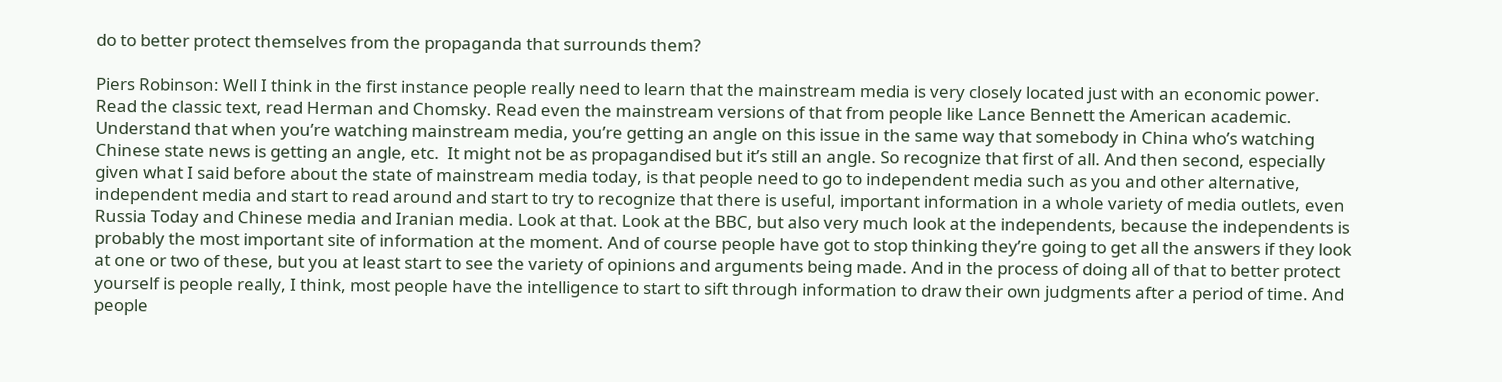do to better protect themselves from the propaganda that surrounds them?

Piers Robinson: Well I think in the first instance people really need to learn that the mainstream media is very closely located just with an economic power. Read the classic text, read Herman and Chomsky. Read even the mainstream versions of that from people like Lance Bennett the American academic. Understand that when you’re watching mainstream media, you’re getting an angle on this issue in the same way that somebody in China who’s watching Chinese state news is getting an angle, etc.  It might not be as propagandised but it’s still an angle. So recognize that first of all. And then second, especially given what I said before about the state of mainstream media today, is that people need to go to independent media such as you and other alternative, independent media and start to read around and start to try to recognize that there is useful, important information in a whole variety of media outlets, even Russia Today and Chinese media and Iranian media. Look at that. Look at the BBC, but also very much look at the independents, because the independents is probably the most important site of information at the moment. And of course people have got to stop thinking they’re going to get all the answers if they look at one or two of these, but you at least start to see the variety of opinions and arguments being made. And in the process of doing all of that to better protect yourself is people really, I think, most people have the intelligence to start to sift through information to draw their own judgments after a period of time. And people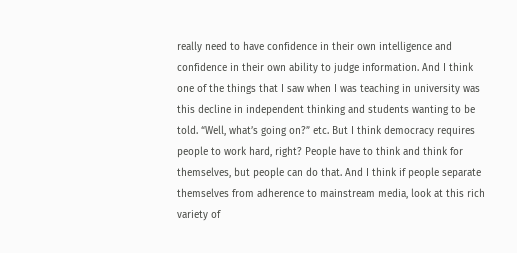really need to have confidence in their own intelligence and confidence in their own ability to judge information. And I think one of the things that I saw when I was teaching in university was this decline in independent thinking and students wanting to be told. “Well, what’s going on?” etc. But I think democracy requires people to work hard, right? People have to think and think for themselves, but people can do that. And I think if people separate themselves from adherence to mainstream media, look at this rich variety of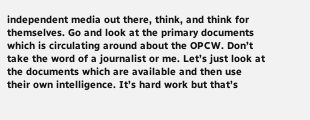independent media out there, think, and think for themselves. Go and look at the primary documents which is circulating around about the OPCW. Don’t take the word of a journalist or me. Let’s just look at the documents which are available and then use their own intelligence. It’s hard work but that’s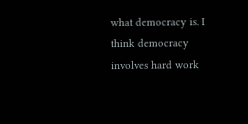what democracy is. I think democracy involves hard work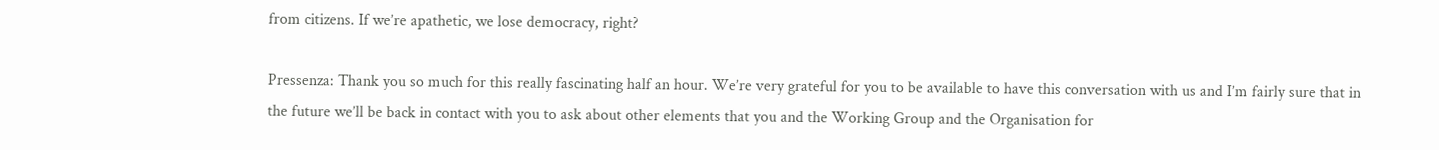from citizens. If we’re apathetic, we lose democracy, right?

Pressenza: Thank you so much for this really fascinating half an hour. We’re very grateful for you to be available to have this conversation with us and I’m fairly sure that in the future we’ll be back in contact with you to ask about other elements that you and the Working Group and the Organisation for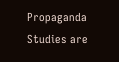Propaganda Studies are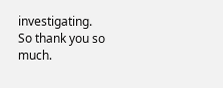investigating. So thank you so much.